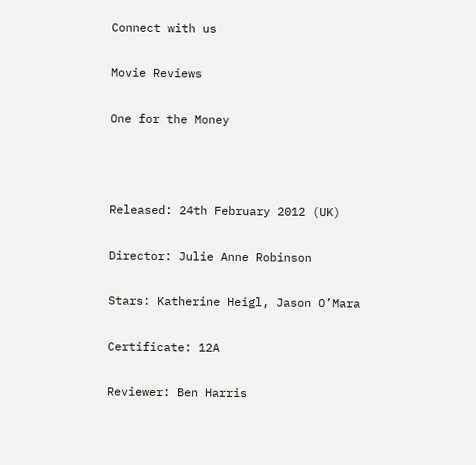Connect with us

Movie Reviews

One for the Money



Released: 24th February 2012 (UK)

Director: Julie Anne Robinson

Stars: Katherine Heigl, Jason O’Mara

Certificate: 12A

Reviewer: Ben Harris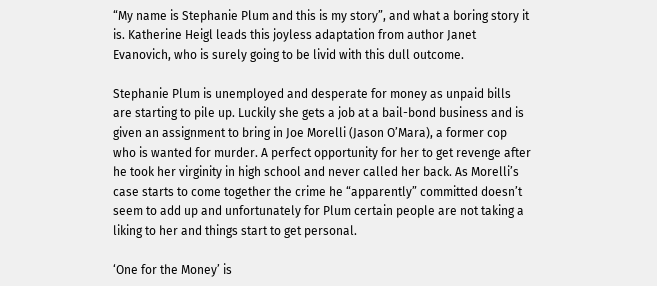“My name is Stephanie Plum and this is my story”, and what a boring story it is. Katherine Heigl leads this joyless adaptation from author Janet Evanovich, who is surely going to be livid with this dull outcome.

Stephanie Plum is unemployed and desperate for money as unpaid bills are starting to pile up. Luckily she gets a job at a bail-bond business and is given an assignment to bring in Joe Morelli (Jason O’Mara), a former cop who is wanted for murder. A perfect opportunity for her to get revenge after he took her virginity in high school and never called her back. As Morelli’s case starts to come together the crime he “apparently” committed doesn’t seem to add up and unfortunately for Plum certain people are not taking a liking to her and things start to get personal.

‘One for the Money’ is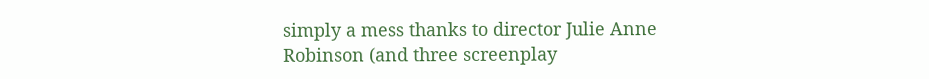simply a mess thanks to director Julie Anne Robinson (and three screenplay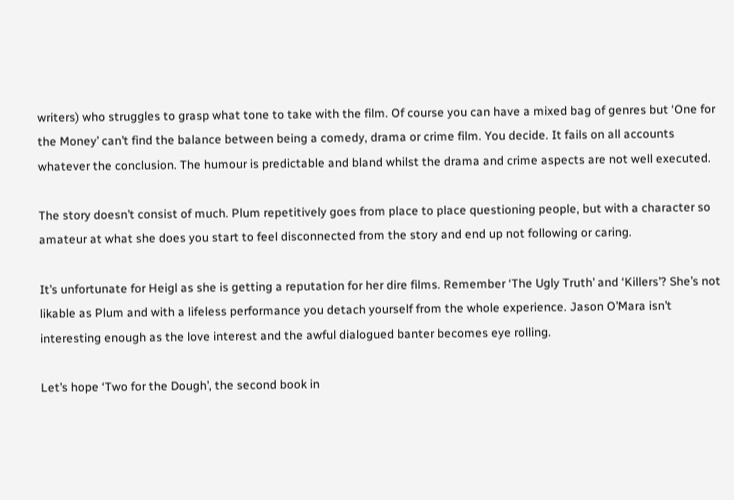writers) who struggles to grasp what tone to take with the film. Of course you can have a mixed bag of genres but ‘One for the Money’ can’t find the balance between being a comedy, drama or crime film. You decide. It fails on all accounts whatever the conclusion. The humour is predictable and bland whilst the drama and crime aspects are not well executed.

The story doesn’t consist of much. Plum repetitively goes from place to place questioning people, but with a character so amateur at what she does you start to feel disconnected from the story and end up not following or caring.

It’s unfortunate for Heigl as she is getting a reputation for her dire films. Remember ‘The Ugly Truth’ and ‘Killers’? She’s not likable as Plum and with a lifeless performance you detach yourself from the whole experience. Jason O’Mara isn’t interesting enough as the love interest and the awful dialogued banter becomes eye rolling.

Let’s hope ‘Two for the Dough’, the second book in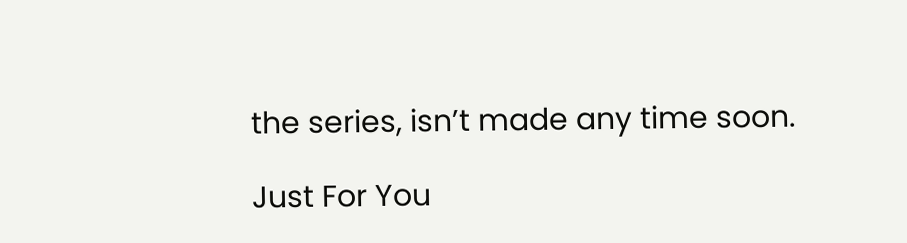the series, isn’t made any time soon.

Just For You